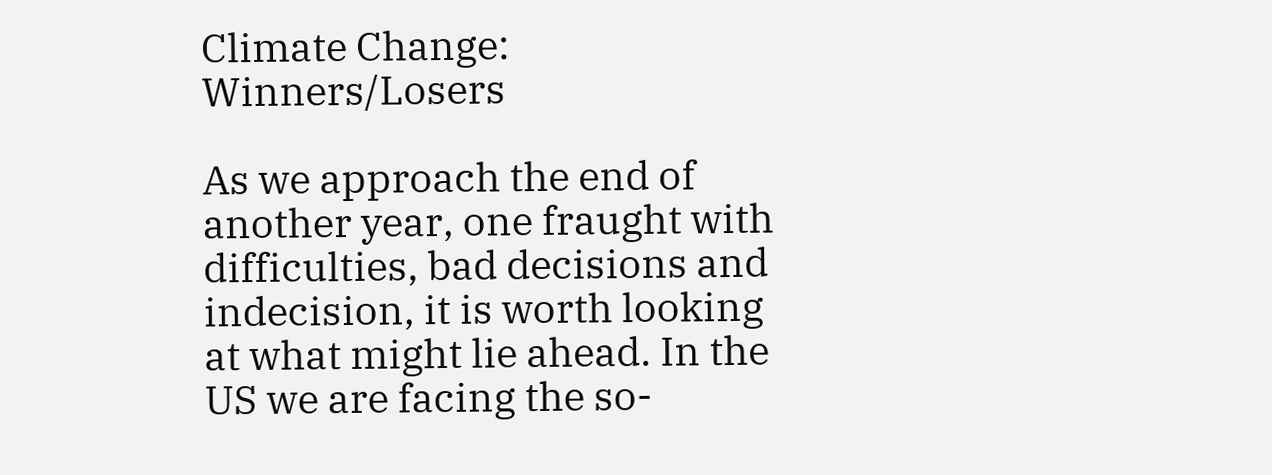Climate Change: Winners/Losers

As we approach the end of another year, one fraught with difficulties, bad decisions and indecision, it is worth looking at what might lie ahead. In the US we are facing the so-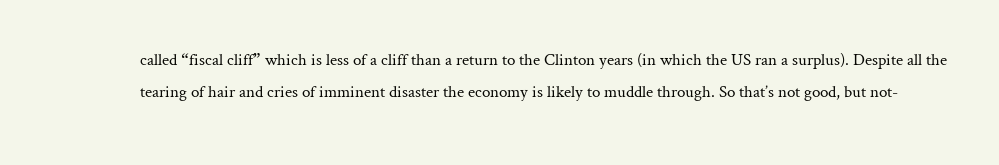called “fiscal cliff” which is less of a cliff than a return to the Clinton years (in which the US ran a surplus). Despite all the tearing of hair and cries of imminent disaster the economy is likely to muddle through. So that’s not good, but not-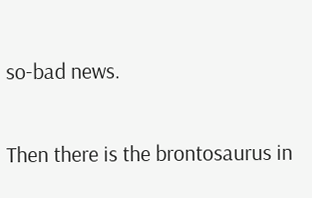so-bad news.

Then there is the brontosaurus in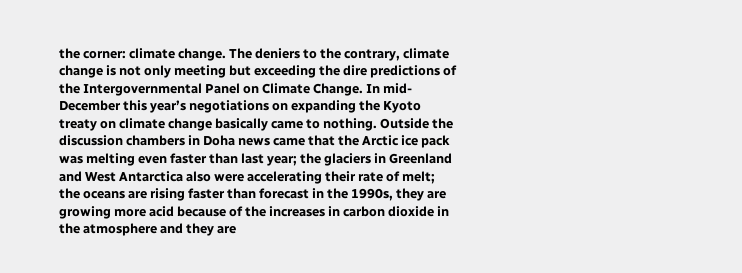the corner: climate change. The deniers to the contrary, climate change is not only meeting but exceeding the dire predictions of the Intergovernmental Panel on Climate Change. In mid-December this year’s negotiations on expanding the Kyoto treaty on climate change basically came to nothing. Outside the discussion chambers in Doha news came that the Arctic ice pack was melting even faster than last year; the glaciers in Greenland and West Antarctica also were accelerating their rate of melt; the oceans are rising faster than forecast in the 1990s, they are growing more acid because of the increases in carbon dioxide in the atmosphere and they are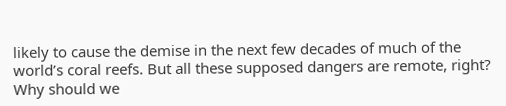likely to cause the demise in the next few decades of much of the world’s coral reefs. But all these supposed dangers are remote, right? Why should we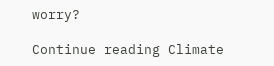worry?

Continue reading Climate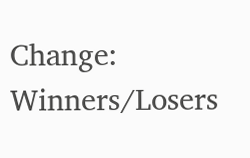Change: Winners/Losers